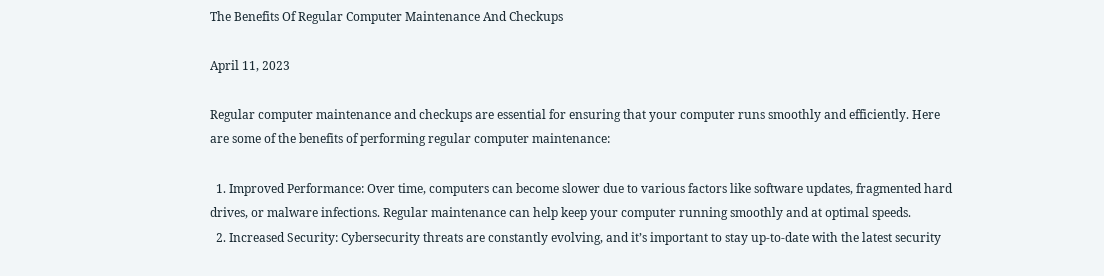The Benefits Of Regular Computer Maintenance And Checkups

April 11, 2023

Regular computer maintenance and checkups are essential for ensuring that your computer runs smoothly and efficiently. Here are some of the benefits of performing regular computer maintenance:

  1. Improved Performance: Over time, computers can become slower due to various factors like software updates, fragmented hard drives, or malware infections. Regular maintenance can help keep your computer running smoothly and at optimal speeds.
  2. Increased Security: Cybersecurity threats are constantly evolving, and it’s important to stay up-to-date with the latest security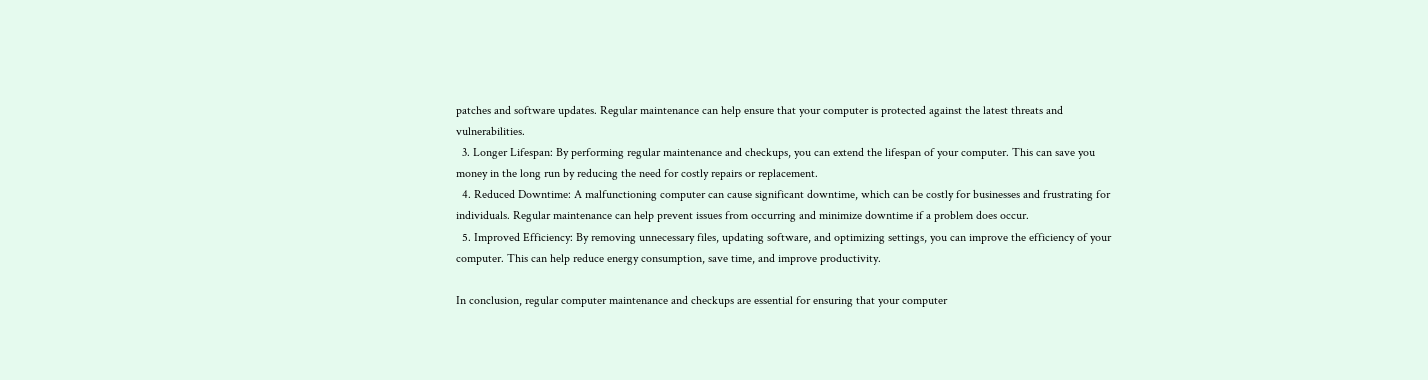patches and software updates. Regular maintenance can help ensure that your computer is protected against the latest threats and vulnerabilities.
  3. Longer Lifespan: By performing regular maintenance and checkups, you can extend the lifespan of your computer. This can save you money in the long run by reducing the need for costly repairs or replacement.
  4. Reduced Downtime: A malfunctioning computer can cause significant downtime, which can be costly for businesses and frustrating for individuals. Regular maintenance can help prevent issues from occurring and minimize downtime if a problem does occur.
  5. Improved Efficiency: By removing unnecessary files, updating software, and optimizing settings, you can improve the efficiency of your computer. This can help reduce energy consumption, save time, and improve productivity.

In conclusion, regular computer maintenance and checkups are essential for ensuring that your computer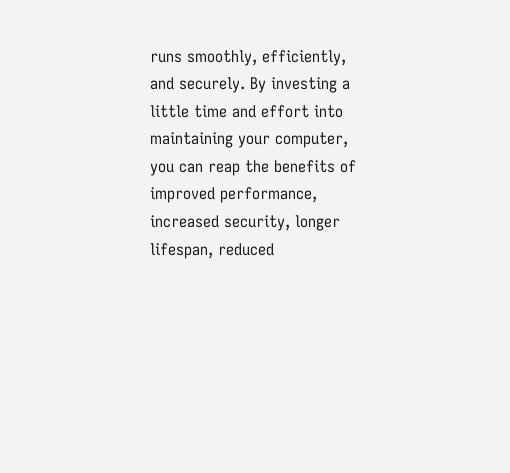runs smoothly, efficiently, and securely. By investing a little time and effort into maintaining your computer, you can reap the benefits of improved performance, increased security, longer lifespan, reduced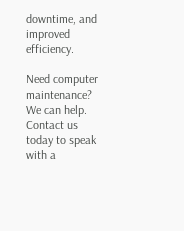downtime, and improved efficiency.

Need computer maintenance? We can help. Contact us today to speak with a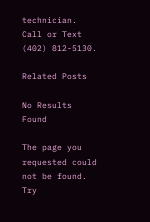technician. Call or Text (402) 812-5130.

Related Posts

No Results Found

The page you requested could not be found. Try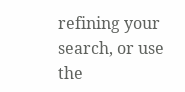refining your search, or use the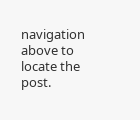navigation above to locate the post.